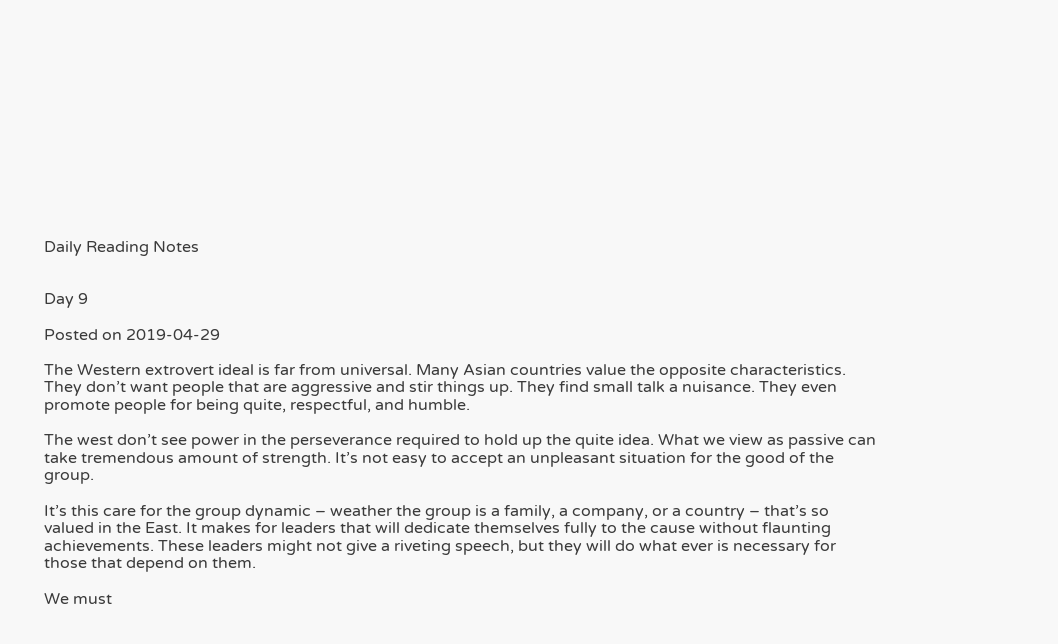Daily Reading Notes


Day 9

Posted on 2019-04-29

The Western extrovert ideal is far from universal. Many Asian countries value the opposite characteristics. They don’t want people that are aggressive and stir things up. They find small talk a nuisance. They even promote people for being quite, respectful, and humble.

The west don’t see power in the perseverance required to hold up the quite idea. What we view as passive can take tremendous amount of strength. It’s not easy to accept an unpleasant situation for the good of the group.

It’s this care for the group dynamic – weather the group is a family, a company, or a country – that’s so valued in the East. It makes for leaders that will dedicate themselves fully to the cause without flaunting achievements. These leaders might not give a riveting speech, but they will do what ever is necessary for those that depend on them.

We must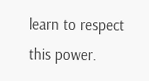learn to respect this power.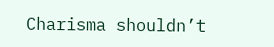Charisma shouldn’t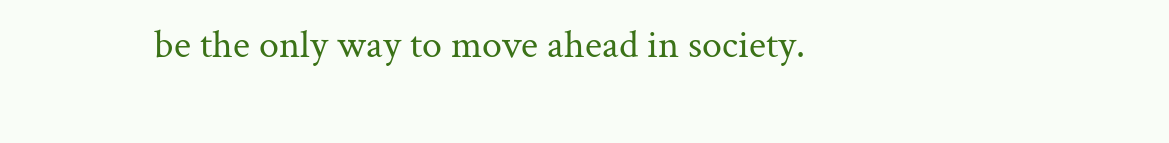be the only way to move ahead in society.